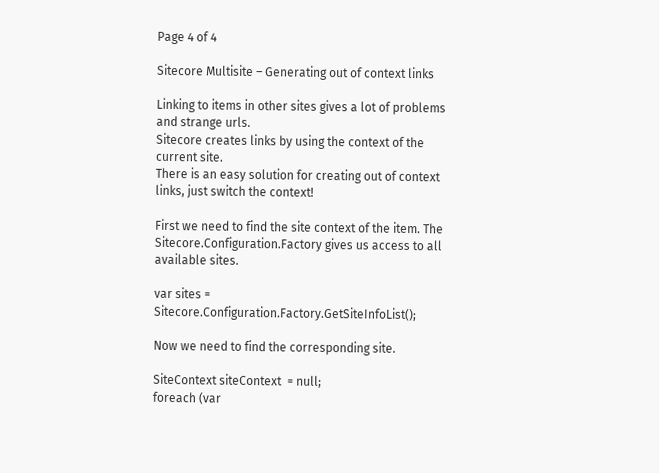Page 4 of 4

Sitecore Multisite – Generating out of context links

Linking to items in other sites gives a lot of problems and strange urls.
Sitecore creates links by using the context of the current site.
There is an easy solution for creating out of context links, just switch the context!

First we need to find the site context of the item. The Sitecore.Configuration.Factory gives us access to all available sites.

var sites = Sitecore.Configuration.Factory.GetSiteInfoList();

Now we need to find the corresponding site.

SiteContext siteContext  = null;
foreach (var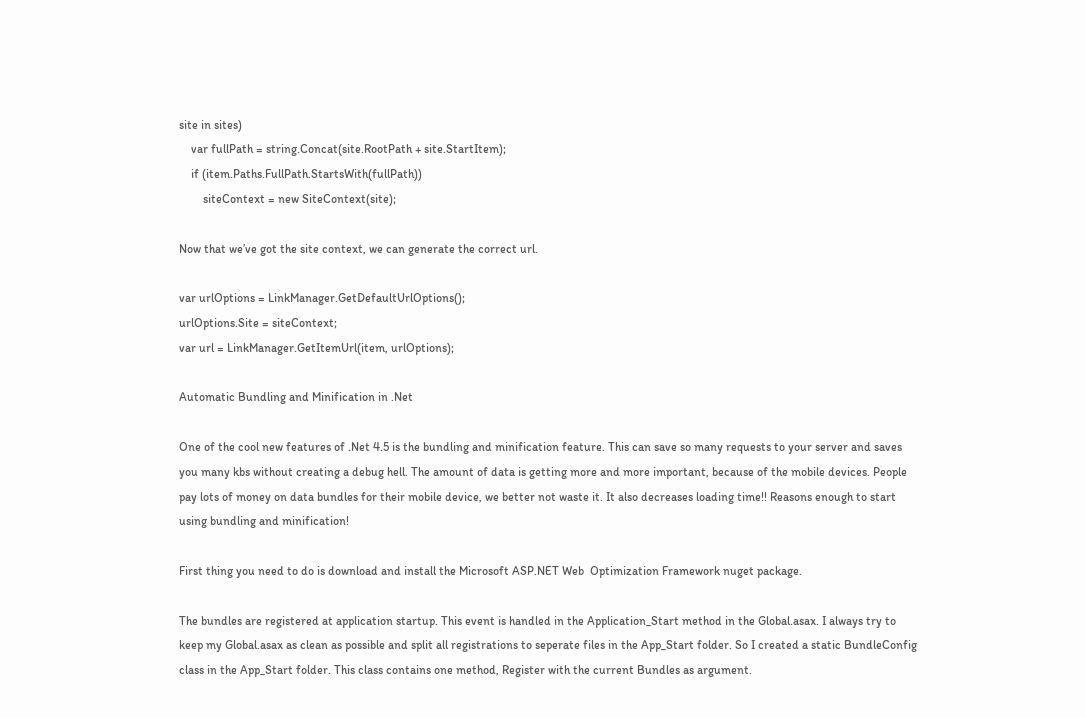site in sites)
    var fullPath = string.Concat(site.RootPath + site.StartItem);
    if (item.Paths.FullPath.StartsWith(fullPath))
        siteContext = new SiteContext(site);

Now that we’ve got the site context, we can generate the correct url.

var urlOptions = LinkManager.GetDefaultUrlOptions();
urlOptions.Site = siteContext;
var url = LinkManager.GetItemUrl(item, urlOptions);

Automatic Bundling and Minification in .Net

One of the cool new features of .Net 4.5 is the bundling and minification feature. This can save so many requests to your server and saves you many kbs without creating a debug hell. The amount of data is getting more and more important, because of the mobile devices. People pay lots of money on data bundles for their mobile device, we better not waste it. It also decreases loading time!! Reasons enough to start using bundling and minification!

First thing you need to do is download and install the Microsoft ASP.NET Web  Optimization Framework nuget package.

The bundles are registered at application startup. This event is handled in the Application_Start method in the Global.asax. I always try to keep my Global.asax as clean as possible and split all registrations to seperate files in the App_Start folder. So I created a static BundleConfig class in the App_Start folder. This class contains one method, Register with the current Bundles as argument.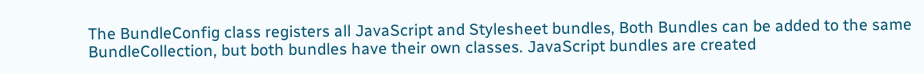The BundleConfig class registers all JavaScript and Stylesheet bundles, Both Bundles can be added to the same BundleCollection, but both bundles have their own classes. JavaScript bundles are created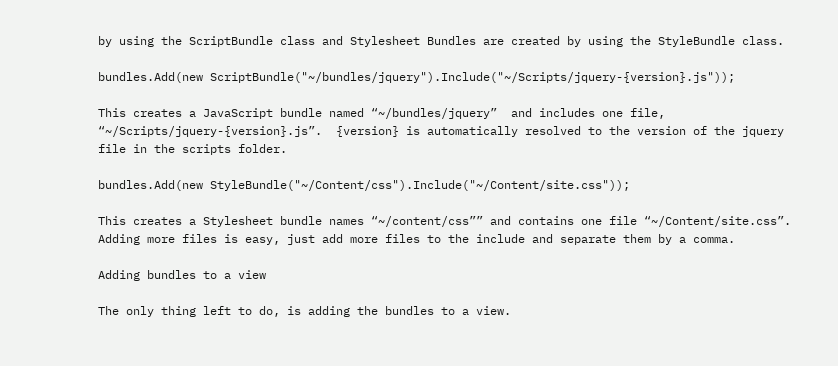by using the ScriptBundle class and Stylesheet Bundles are created by using the StyleBundle class.

bundles.Add(new ScriptBundle("~/bundles/jquery").Include("~/Scripts/jquery-{version}.js"));

This creates a JavaScript bundle named “~/bundles/jquery”  and includes one file, “~/Scripts/jquery-{version}.js”.  {version} is automatically resolved to the version of the jquery file in the scripts folder.

bundles.Add(new StyleBundle("~/Content/css").Include("~/Content/site.css"));

This creates a Stylesheet bundle names “~/content/css”” and contains one file “~/Content/site.css”. Adding more files is easy, just add more files to the include and separate them by a comma.

Adding bundles to a view

The only thing left to do, is adding the bundles to a view.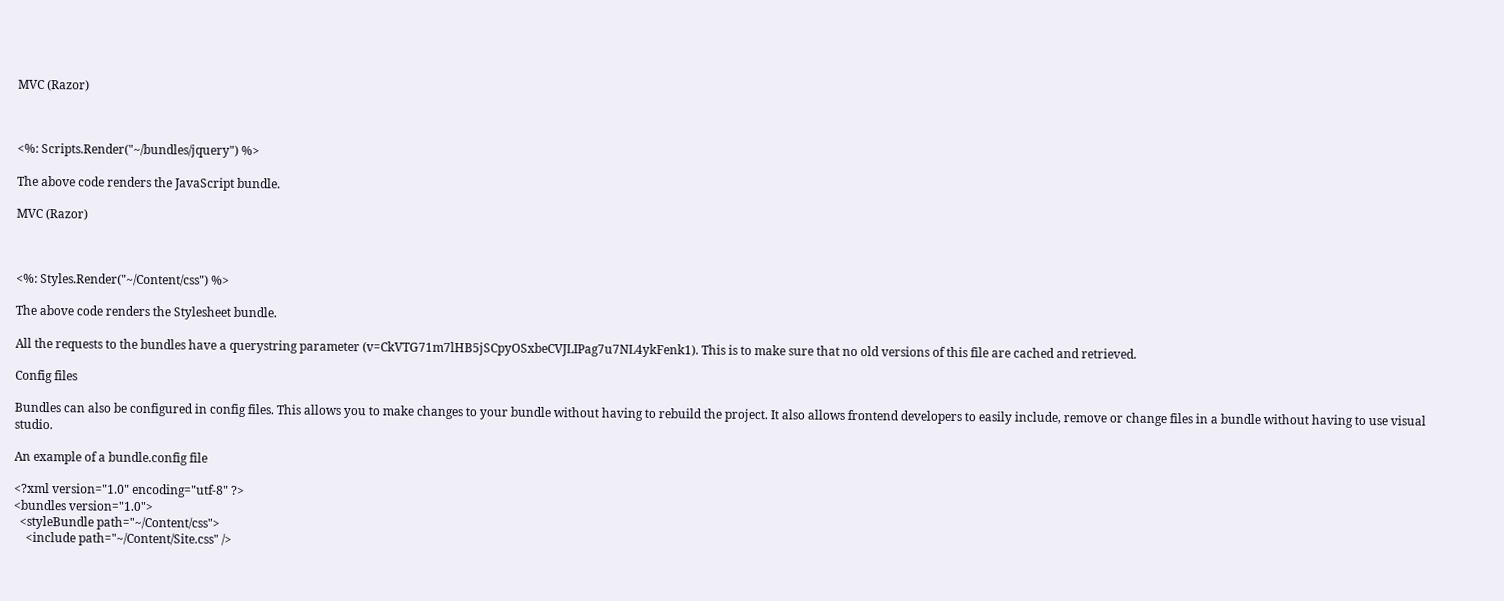MVC (Razor)



<%: Scripts.Render("~/bundles/jquery") %>

The above code renders the JavaScript bundle.

MVC (Razor)



<%: Styles.Render("~/Content/css") %>

The above code renders the Stylesheet bundle.

All the requests to the bundles have a querystring parameter (v=CkVTG71m7lHB5jSCpyOSxbeCVJLIPag7u7NL4ykFenk1). This is to make sure that no old versions of this file are cached and retrieved.

Config files

Bundles can also be configured in config files. This allows you to make changes to your bundle without having to rebuild the project. It also allows frontend developers to easily include, remove or change files in a bundle without having to use visual studio.

An example of a bundle.config file

<?xml version="1.0" encoding="utf-8" ?>
<bundles version="1.0">
  <styleBundle path="~/Content/css">
    <include path="~/Content/Site.css" />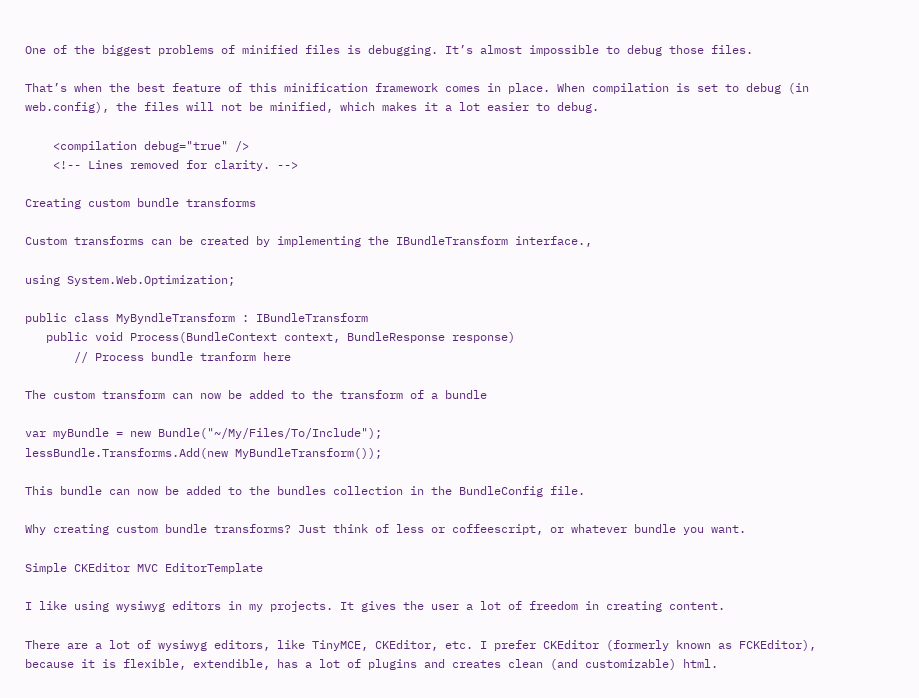One of the biggest problems of minified files is debugging. It’s almost impossible to debug those files.

That’s when the best feature of this minification framework comes in place. When compilation is set to debug (in web.config), the files will not be minified, which makes it a lot easier to debug.

    <compilation debug="true" />
    <!-- Lines removed for clarity. -->

Creating custom bundle transforms

Custom transforms can be created by implementing the IBundleTransform interface.,

using System.Web.Optimization;

public class MyByndleTransform : IBundleTransform
   public void Process(BundleContext context, BundleResponse response)
       // Process bundle tranform here

The custom transform can now be added to the transform of a bundle

var myBundle = new Bundle("~/My/Files/To/Include");
lessBundle.Transforms.Add(new MyBundleTransform());

This bundle can now be added to the bundles collection in the BundleConfig file.

Why creating custom bundle transforms? Just think of less or coffeescript, or whatever bundle you want.

Simple CKEditor MVC EditorTemplate

I like using wysiwyg editors in my projects. It gives the user a lot of freedom in creating content.

There are a lot of wysiwyg editors, like TinyMCE, CKEditor, etc. I prefer CKEditor (formerly known as FCKEditor), because it is flexible, extendible, has a lot of plugins and creates clean (and customizable) html.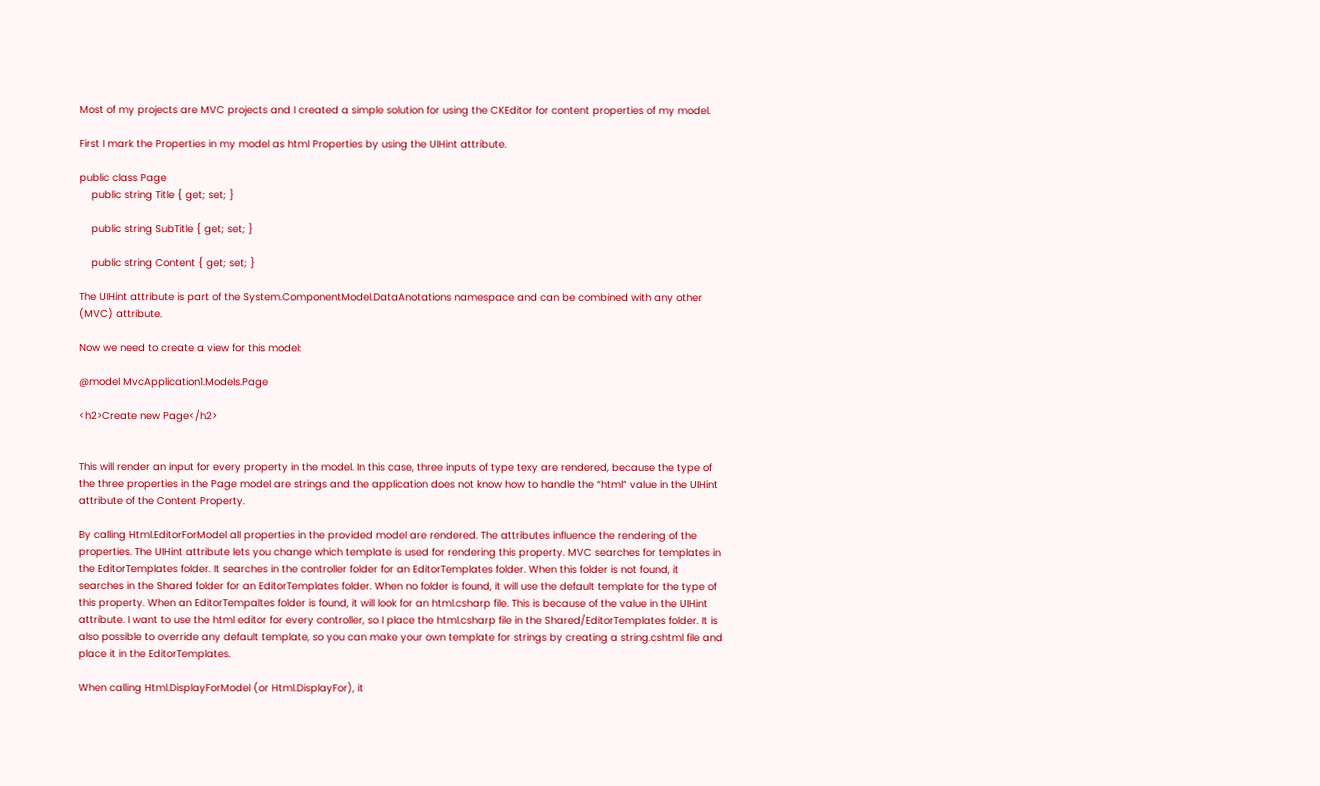Most of my projects are MVC projects and I created a simple solution for using the CKEditor for content properties of my model.

First I mark the Properties in my model as html Properties by using the UIHint attribute.

public class Page
    public string Title { get; set; }

    public string SubTitle { get; set; }

    public string Content { get; set; }

The UIHint attribute is part of the System.ComponentModel.DataAnotations namespace and can be combined with any other (MVC) attribute.

Now we need to create a view for this model:

@model MvcApplication1.Models.Page

<h2>Create new Page</h2>


This will render an input for every property in the model. In this case, three inputs of type texy are rendered, because the type of the three properties in the Page model are strings and the application does not know how to handle the “html” value in the UIHint attribute of the Content Property.

By calling Html.EditorForModel all properties in the provided model are rendered. The attributes influence the rendering of the properties. The UIHint attribute lets you change which template is used for rendering this property. MVC searches for templates in the EditorTemplates folder. It searches in the controller folder for an EditorTemplates folder. When this folder is not found, it searches in the Shared folder for an EditorTemplates folder. When no folder is found, it will use the default template for the type of this property. When an EditorTempaltes folder is found, it will look for an html.csharp file. This is because of the value in the UIHint attribute. I want to use the html editor for every controller, so I place the html.csharp file in the Shared/EditorTemplates folder. It is also possible to override any default template, so you can make your own template for strings by creating a string.cshtml file and place it in the EditorTemplates.

When calling Html.DisplayForModel (or Html.DisplayFor), it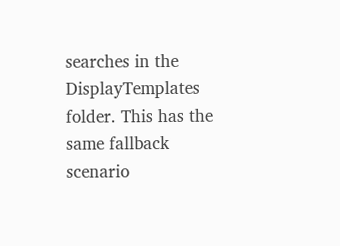searches in the DisplayTemplates folder. This has the same fallback scenario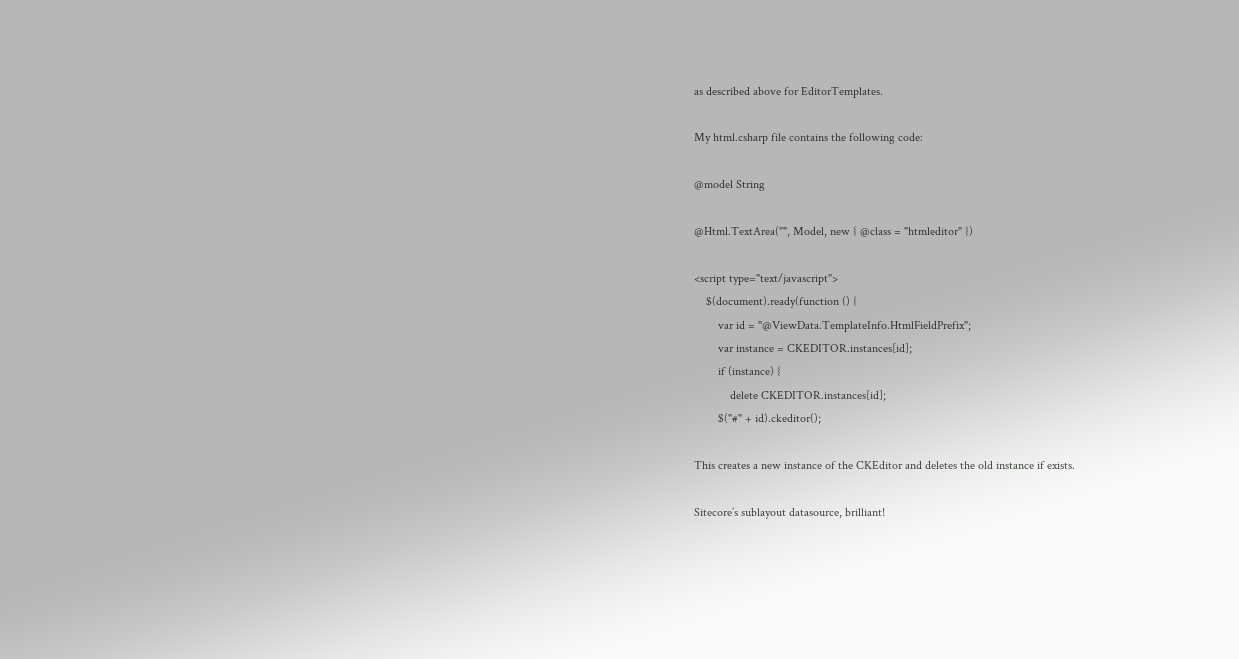as described above for EditorTemplates.

My html.csharp file contains the following code:

@model String

@Html.TextArea("", Model, new { @class = "htmleditor" })

<script type="text/javascript">
    $(document).ready(function () {
        var id = "@ViewData.TemplateInfo.HtmlFieldPrefix";
        var instance = CKEDITOR.instances[id];
        if (instance) {
            delete CKEDITOR.instances[id];
        $("#" + id).ckeditor();

This creates a new instance of the CKEditor and deletes the old instance if exists.

Sitecore’s sublayout datasource, brilliant!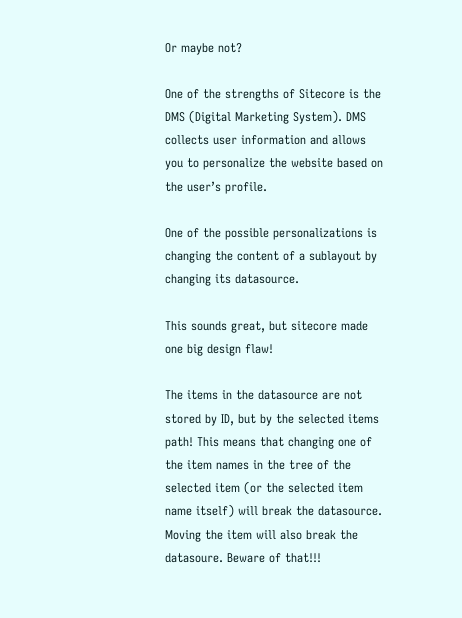Or maybe not?

One of the strengths of Sitecore is the DMS (Digital Marketing System). DMS collects user information and allows you to personalize the website based on the user’s profile.

One of the possible personalizations is changing the content of a sublayout by changing its datasource.

This sounds great, but sitecore made one big design flaw!

The items in the datasource are not stored by ID, but by the selected items path! This means that changing one of the item names in the tree of the selected item (or the selected item name itself) will break the datasource. Moving the item will also break the datasoure. Beware of that!!!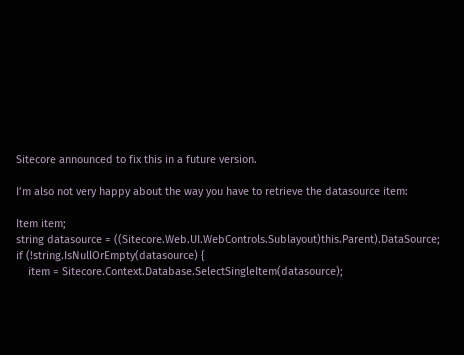Sitecore announced to fix this in a future version.

I’m also not very happy about the way you have to retrieve the datasource item:

Item item;
string datasource = ((Sitecore.Web.UI.WebControls.Sublayout)this.Parent).DataSource;
if (!string.IsNullOrEmpty(datasource) {
    item = Sitecore.Context.Database.SelectSingleItem(datasource);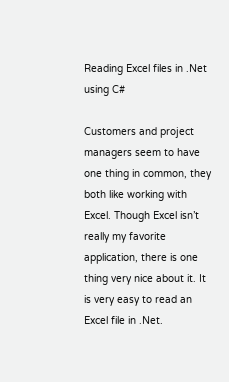Reading Excel files in .Net using C#

Customers and project managers seem to have one thing in common, they both like working with Excel. Though Excel isn’t really my favorite application, there is one thing very nice about it. It is very easy to read an Excel file in .Net.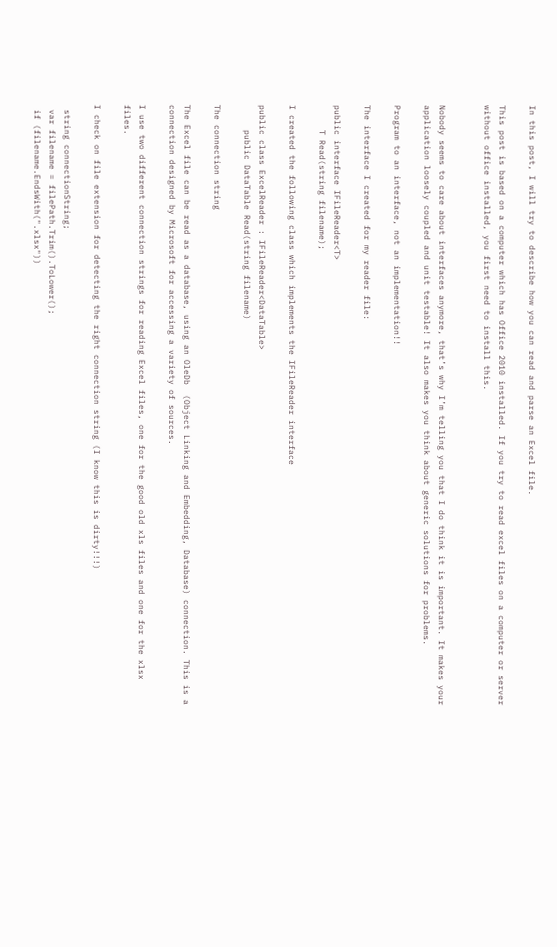In this post, I will try to describe how you can read and parse an Excel file.

This post is based on a computer which has Office 2010 installed. If you try to read excel files on a computer or server without office installed, you first need to install this.


Nobody seems to care about interfaces anymore, that’s why I’m telling you that I do think it is important. It makes your application loosely coupled and unit testable! It also makes you think about generic solutions for problems.

Program to an interface, not an implementation!!

The interface I created for my reader file:

public interface IFileReader<T>
     T Read(string filename);

I created the following class which implements the IFileReader interface

public class ExcelReader : IFileReader<DataTable>
     public DataTable Read(string filename)

The connection string

The Excel file can be read as a database, using an OleDb  (Object Linking and Embedding, Database) connection. This is a connection designed by Microsoft for accessing a variety of sources.

I use two different connection strings for reading Excel files, one for the good old xls files and one for the xlsx files.

I check on file extension for detecting the right connection string (I know this is dirty!!!)

 string connectionString;
 var filename = filePath.Trim().ToLower();
 if (filename.EndsWith(".xlsx"))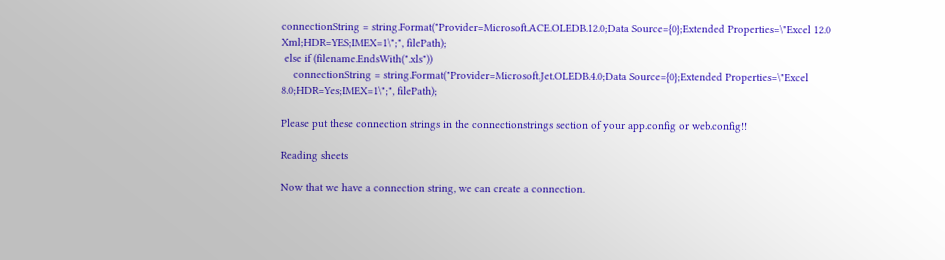connectionString = string.Format("Provider=Microsoft.ACE.OLEDB.12.0;Data Source={0};Extended Properties=\"Excel 12.0 Xml;HDR=YES;IMEX=1\";", filePath);
 else if (filename.EndsWith(".xls"))
    connectionString = string.Format("Provider=Microsoft.Jet.OLEDB.4.0;Data Source={0};Extended Properties=\"Excel 8.0;HDR=Yes;IMEX=1\";", filePath);

Please put these connection strings in the connectionstrings section of your app.config or web.config!!

Reading sheets

Now that we have a connection string, we can create a connection.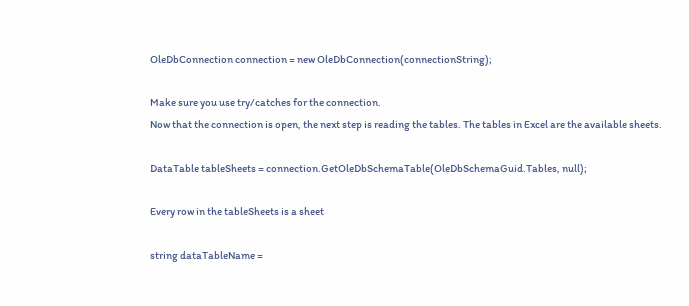OleDbConnection connection = new OleDbConnection(connectionString);

Make sure you use try/catches for the connection.
Now that the connection is open, the next step is reading the tables. The tables in Excel are the available sheets.

DataTable tableSheets = connection.GetOleDbSchemaTable(OleDbSchemaGuid.Tables, null);

Every row in the tableSheets is a sheet

string dataTableName =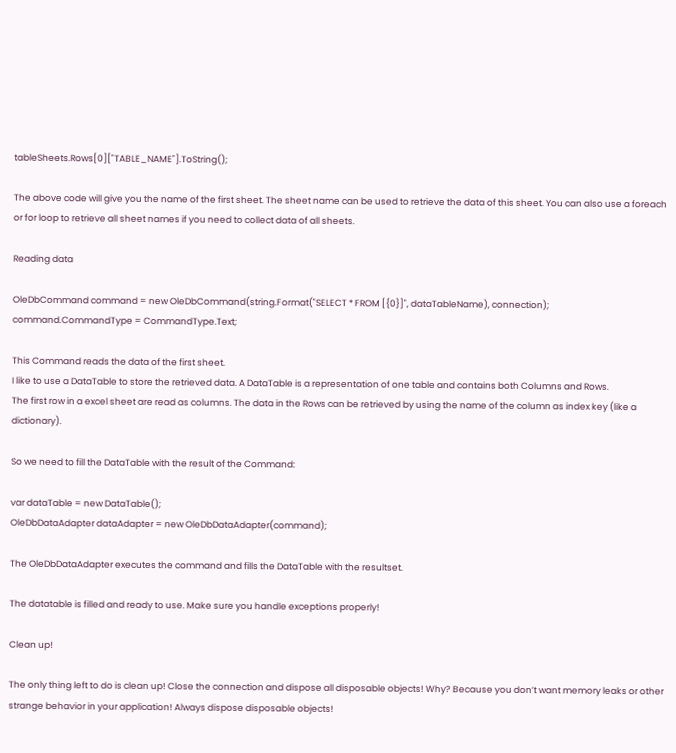tableSheets.Rows[0]["TABLE_NAME"].ToString();

The above code will give you the name of the first sheet. The sheet name can be used to retrieve the data of this sheet. You can also use a foreach or for loop to retrieve all sheet names if you need to collect data of all sheets.

Reading data

OleDbCommand command = new OleDbCommand(string.Format("SELECT * FROM [{0}]", dataTableName), connection);
command.CommandType = CommandType.Text;

This Command reads the data of the first sheet.
I like to use a DataTable to store the retrieved data. A DataTable is a representation of one table and contains both Columns and Rows.
The first row in a excel sheet are read as columns. The data in the Rows can be retrieved by using the name of the column as index key (like a dictionary).

So we need to fill the DataTable with the result of the Command:

var dataTable = new DataTable();
OleDbDataAdapter dataAdapter = new OleDbDataAdapter(command);

The OleDbDataAdapter executes the command and fills the DataTable with the resultset.

The datatable is filled and ready to use. Make sure you handle exceptions properly!

Clean up!

The only thing left to do is clean up! Close the connection and dispose all disposable objects! Why? Because you don’t want memory leaks or other strange behavior in your application! Always dispose disposable objects!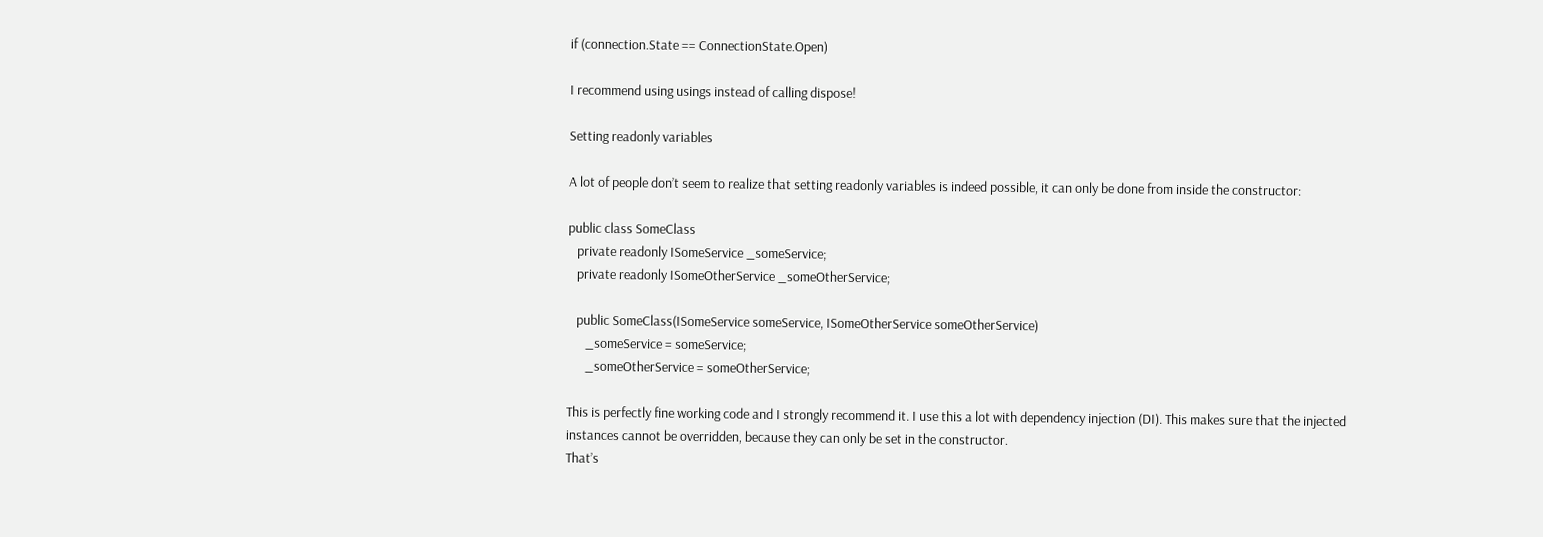if (connection.State == ConnectionState.Open)

I recommend using usings instead of calling dispose!

Setting readonly variables

A lot of people don’t seem to realize that setting readonly variables is indeed possible, it can only be done from inside the constructor:

public class SomeClass
   private readonly ISomeService _someService;
   private readonly ISomeOtherService _someOtherService;

   public SomeClass(ISomeService someService, ISomeOtherService someOtherService)
      _someService = someService;
      _someOtherService = someOtherService;

This is perfectly fine working code and I strongly recommend it. I use this a lot with dependency injection (DI). This makes sure that the injected instances cannot be overridden, because they can only be set in the constructor.
That’s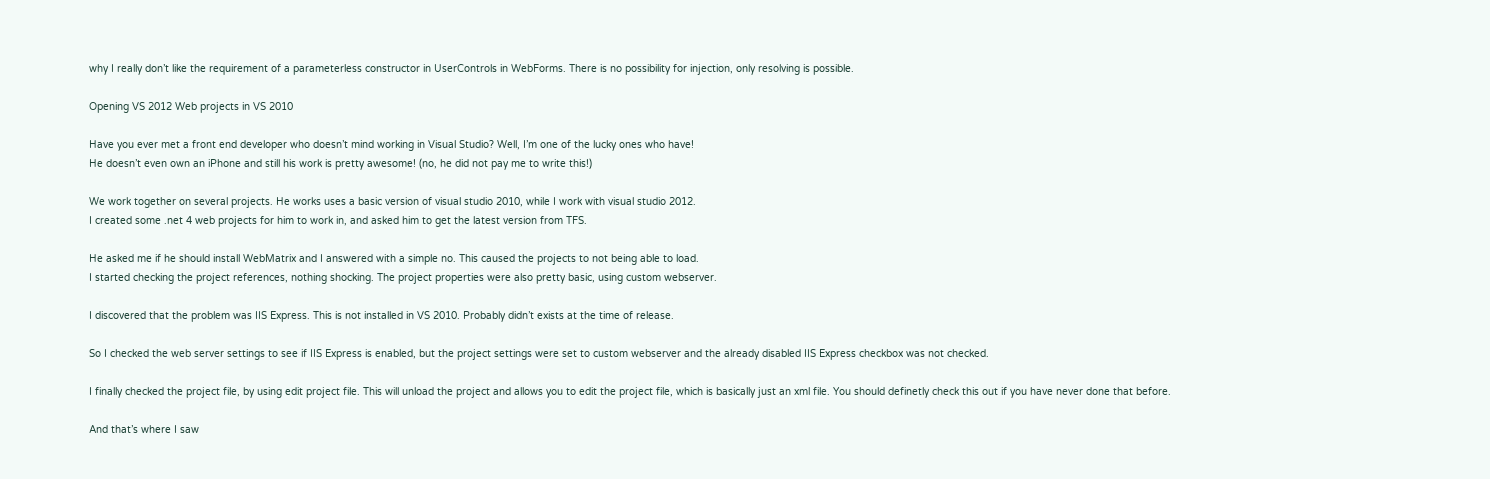why I really don’t like the requirement of a parameterless constructor in UserControls in WebForms. There is no possibility for injection, only resolving is possible.

Opening VS 2012 Web projects in VS 2010

Have you ever met a front end developer who doesn’t mind working in Visual Studio? Well, I’m one of the lucky ones who have!
He doesn’t even own an iPhone and still his work is pretty awesome! (no, he did not pay me to write this!)

We work together on several projects. He works uses a basic version of visual studio 2010, while I work with visual studio 2012.
I created some .net 4 web projects for him to work in, and asked him to get the latest version from TFS.

He asked me if he should install WebMatrix and I answered with a simple no. This caused the projects to not being able to load.
I started checking the project references, nothing shocking. The project properties were also pretty basic, using custom webserver.

I discovered that the problem was IIS Express. This is not installed in VS 2010. Probably didn’t exists at the time of release.

So I checked the web server settings to see if IIS Express is enabled, but the project settings were set to custom webserver and the already disabled IIS Express checkbox was not checked.

I finally checked the project file, by using edit project file. This will unload the project and allows you to edit the project file, which is basically just an xml file. You should definetly check this out if you have never done that before.

And that’s where I saw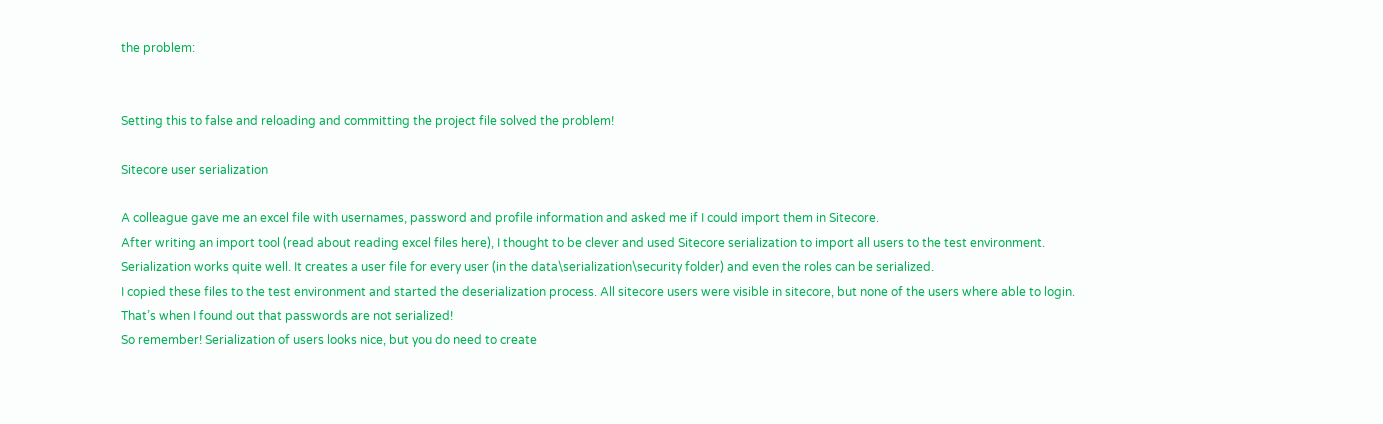the problem:


Setting this to false and reloading and committing the project file solved the problem!

Sitecore user serialization

A colleague gave me an excel file with usernames, password and profile information and asked me if I could import them in Sitecore.
After writing an import tool (read about reading excel files here), I thought to be clever and used Sitecore serialization to import all users to the test environment.
Serialization works quite well. It creates a user file for every user (in the data\serialization\security folder) and even the roles can be serialized.
I copied these files to the test environment and started the deserialization process. All sitecore users were visible in sitecore, but none of the users where able to login.
That’s when I found out that passwords are not serialized!
So remember! Serialization of users looks nice, but you do need to create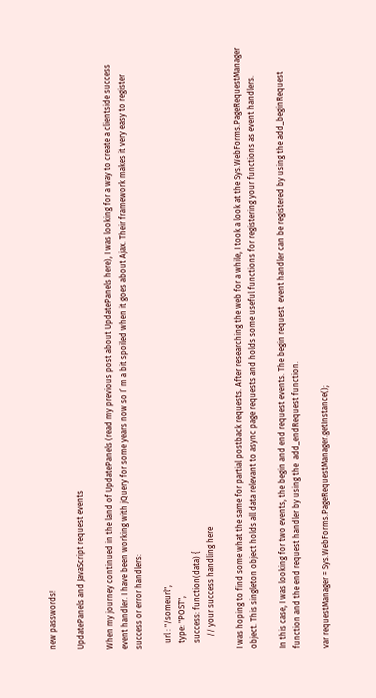new passwords!

UpdatePanels and JavaScript request events

When my journey continued in the land of UpdatePanels (read my previous post about UpdatePanels here), I was looking for a way to create a clientside success event handler. I have been working with jQuery for some years now so I’ m a bit spoiled when it goes about Ajax. Their framework makes it very easy to register success or error handlers:

   url : "/someurl",
   type: "POST",
   success: function(data) {
      // your success handling here

I was hoping to find some what the same for partial postback requests. After researching the web for a while, I took a look at the Sys.WebForms.PageRequestManager object. This singleton object holds all data relevant to async page requests and holds some useful functions for registering your functions as event handlers.

In this case, I was looking for two events, the begin and end request events. The begin request  event handler can be registered by using the add_beginRequest function and the end request handler by using the  add_endRequest function.

var requestManager = Sys.WebForms.PageRequestManager.getInstance();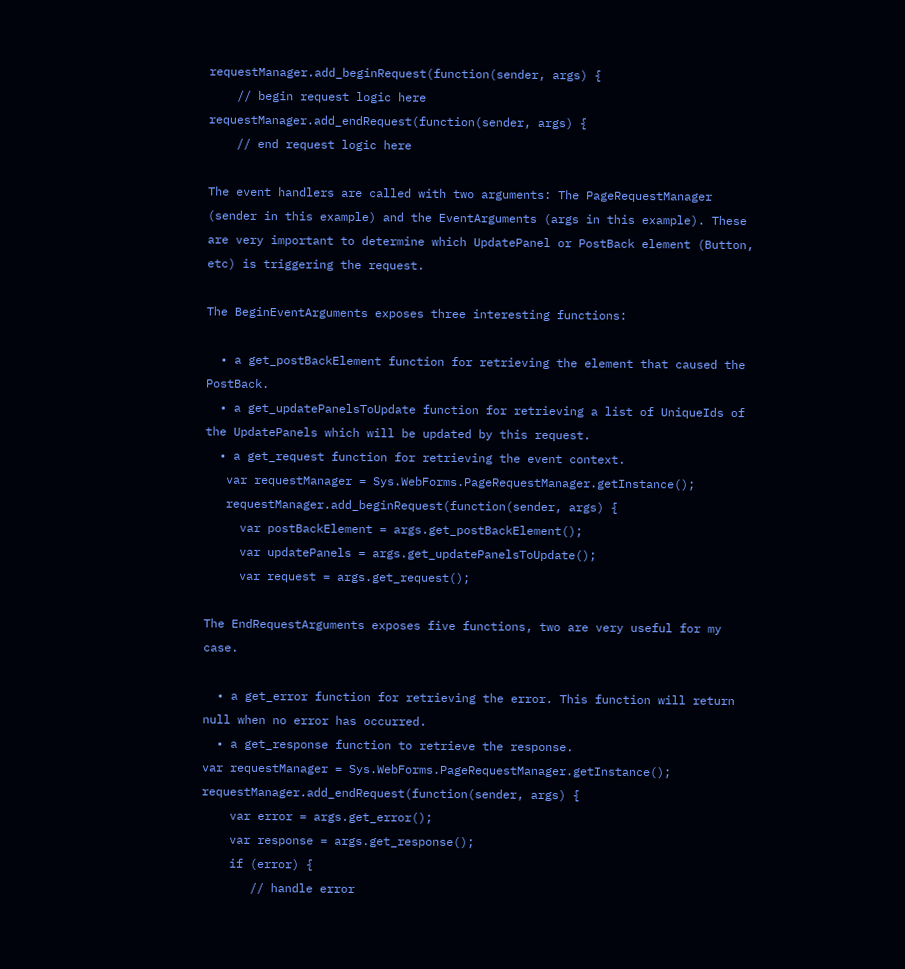requestManager.add_beginRequest(function(sender, args) {
    // begin request logic here
requestManager.add_endRequest(function(sender, args) {
    // end request logic here

The event handlers are called with two arguments: The PageRequestManager (sender in this example) and the EventArguments (args in this example). These are very important to determine which UpdatePanel or PostBack element (Button, etc) is triggering the request.

The BeginEventArguments exposes three interesting functions:

  • a get_postBackElement function for retrieving the element that caused the PostBack.
  • a get_updatePanelsToUpdate function for retrieving a list of UniqueIds of the UpdatePanels which will be updated by this request.
  • a get_request function for retrieving the event context.
   var requestManager = Sys.WebForms.PageRequestManager.getInstance();
   requestManager.add_beginRequest(function(sender, args) {
     var postBackElement = args.get_postBackElement();
     var updatePanels = args.get_updatePanelsToUpdate();
     var request = args.get_request();

The EndRequestArguments exposes five functions, two are very useful for my case.

  • a get_error function for retrieving the error. This function will return null when no error has occurred.
  • a get_response function to retrieve the response.
var requestManager = Sys.WebForms.PageRequestManager.getInstance();
requestManager.add_endRequest(function(sender, args) {
    var error = args.get_error();
    var response = args.get_response();
    if (error) {
       // handle error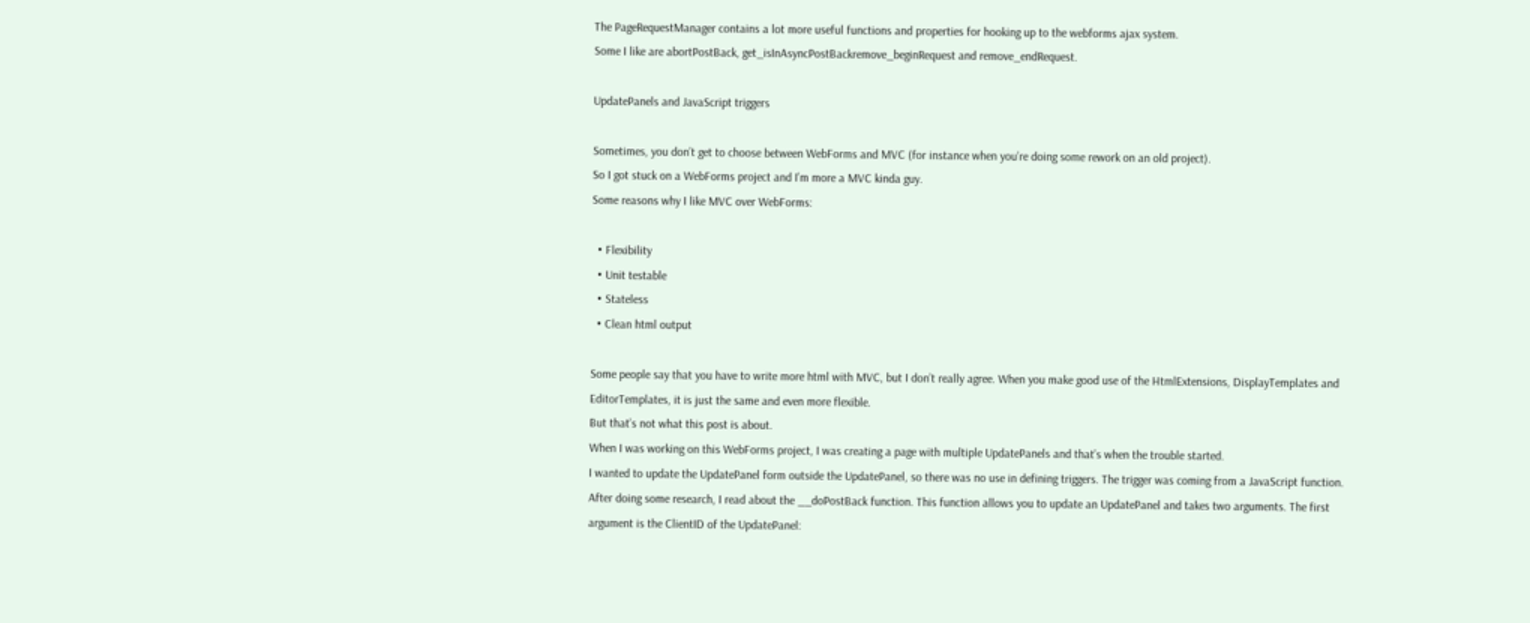The PageRequestManager contains a lot more useful functions and properties for hooking up to the webforms ajax system.
Some I like are abortPostBack, get_isInAsyncPostBackremove_beginRequest and remove_endRequest.

UpdatePanels and JavaScript triggers

Sometimes, you don’t get to choose between WebForms and MVC (for instance when you’re doing some rework on an old project).
So I got stuck on a WebForms project and I’m more a MVC kinda guy.
Some reasons why I like MVC over WebForms:

  • Flexibility
  • Unit testable
  • Stateless
  • Clean html output

Some people say that you have to write more html with MVC, but I don’t really agree. When you make good use of the HtmlExtensions, DisplayTemplates and EditorTemplates, it is just the same and even more flexible.
But that’s not what this post is about.
When I was working on this WebForms project, I was creating a page with multiple UpdatePanels and that’s when the trouble started.
I wanted to update the UpdatePanel form outside the UpdatePanel, so there was no use in defining triggers. The trigger was coming from a JavaScript function.
After doing some research, I read about the __doPostBack function. This function allows you to update an UpdatePanel and takes two arguments. The first argument is the ClientID of the UpdatePanel: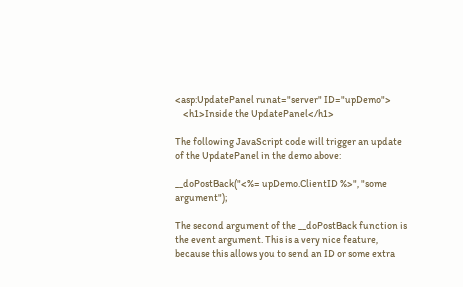<asp:UpdatePanel runat="server" ID="upDemo">
    <h1>Inside the UpdatePanel</h1>

The following JavaScript code will trigger an update of the UpdatePanel in the demo above:

__doPostBack("<%= upDemo.ClientID %>", "some argument");

The second argument of the __doPostBack function is the event argument. This is a very nice feature, because this allows you to send an ID or some extra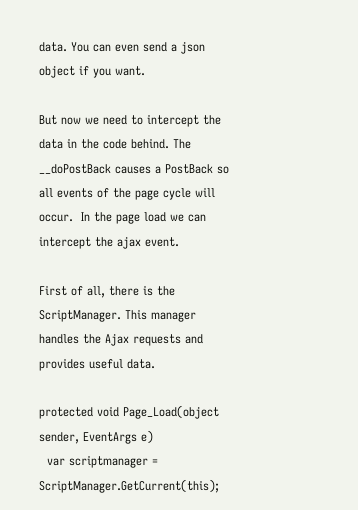data. You can even send a json object if you want.

But now we need to intercept the data in the code behind. The __doPostBack causes a PostBack so all events of the page cycle will occur.  In the page load we can intercept the ajax event.

First of all, there is the ScriptManager. This manager handles the Ajax requests and provides useful data.

protected void Page_Load(object sender, EventArgs e)
  var scriptmanager = ScriptManager.GetCurrent(this);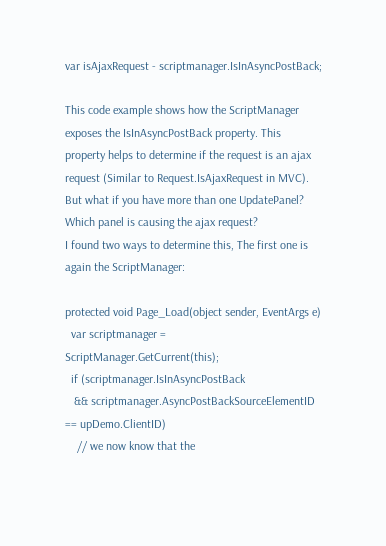var isAjaxRequest - scriptmanager.IsInAsyncPostBack;

This code example shows how the ScriptManager exposes the IsInAsyncPostBack property. This property helps to determine if the request is an ajax request (Similar to Request.IsAjaxRequest in MVC). But what if you have more than one UpdatePanel? Which panel is causing the ajax request?
I found two ways to determine this, The first one is again the ScriptManager:

protected void Page_Load(object sender, EventArgs e)
  var scriptmanager = ScriptManager.GetCurrent(this);
  if (scriptmanager.IsInAsyncPostBack
   && scriptmanager.AsyncPostBackSourceElementID == upDemo.ClientID)
    // we now know that the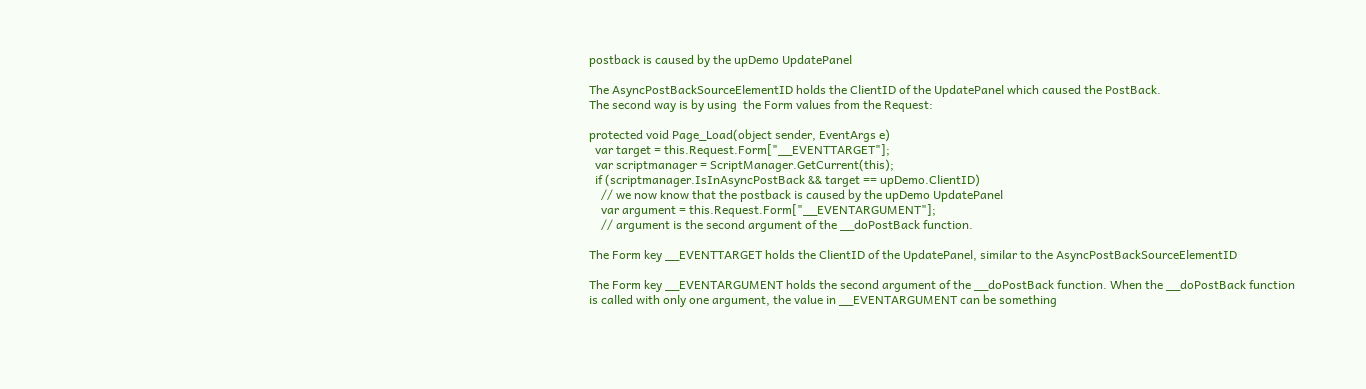postback is caused by the upDemo UpdatePanel

The AsyncPostBackSourceElementID holds the ClientID of the UpdatePanel which caused the PostBack.
The second way is by using  the Form values from the Request:

protected void Page_Load(object sender, EventArgs e)
  var target = this.Request.Form["__EVENTTARGET"];
  var scriptmanager = ScriptManager.GetCurrent(this);
  if (scriptmanager.IsInAsyncPostBack && target == upDemo.ClientID)
    // we now know that the postback is caused by the upDemo UpdatePanel
    var argument = this.Request.Form["__EVENTARGUMENT"];
    // argument is the second argument of the __doPostBack function.

The Form key __EVENTTARGET holds the ClientID of the UpdatePanel, similar to the AsyncPostBackSourceElementID

The Form key __EVENTARGUMENT holds the second argument of the __doPostBack function. When the __doPostBack function is called with only one argument, the value in __EVENTARGUMENT can be something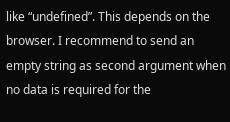like “undefined”. This depends on the browser. I recommend to send an empty string as second argument when no data is required for the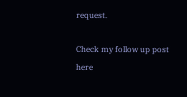request.

Check my follow up post here